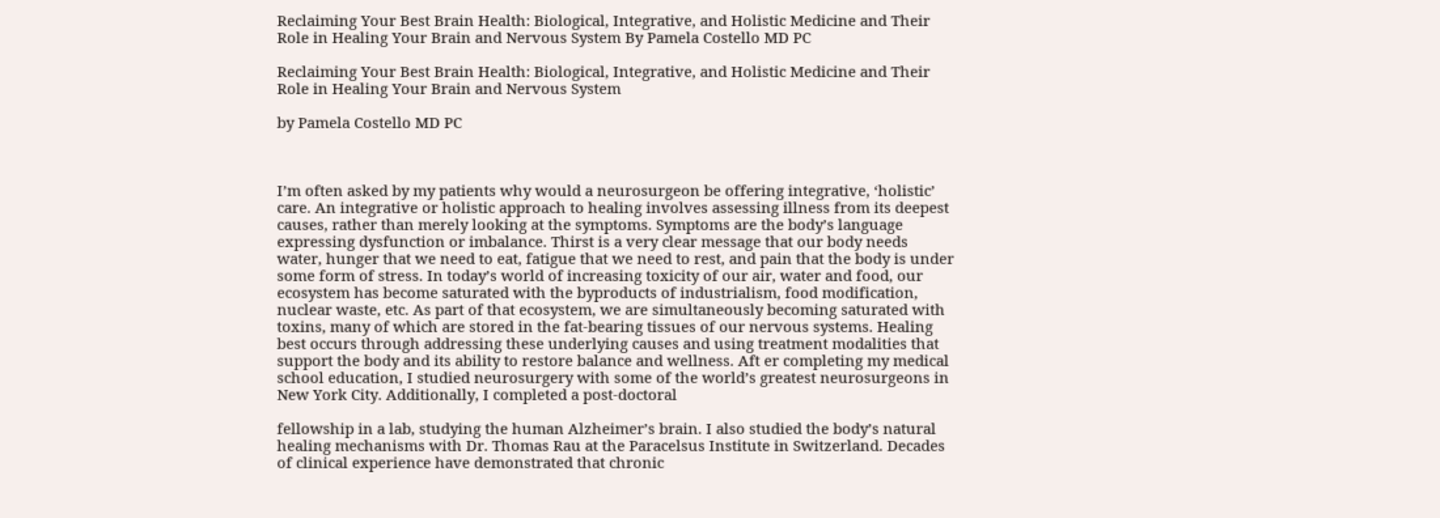Reclaiming Your Best Brain Health: Biological, Integrative, and Holistic Medicine and Their Role in Healing Your Brain and Nervous System By Pamela Costello MD PC

Reclaiming Your Best Brain Health: Biological, Integrative, and Holistic Medicine and Their Role in Healing Your Brain and Nervous System

by Pamela Costello MD PC



I’m often asked by my patients why would a neurosurgeon be offering integrative, ‘holistic’ care. An integrative or holistic approach to healing involves assessing illness from its deepest causes, rather than merely looking at the symptoms. Symptoms are the body’s language expressing dysfunction or imbalance. Thirst is a very clear message that our body needs water, hunger that we need to eat, fatigue that we need to rest, and pain that the body is under some form of stress. In today’s world of increasing toxicity of our air, water and food, our ecosystem has become saturated with the byproducts of industrialism, food modification, nuclear waste, etc. As part of that ecosystem, we are simultaneously becoming saturated with toxins, many of which are stored in the fat-bearing tissues of our nervous systems. Healing best occurs through addressing these underlying causes and using treatment modalities that support the body and its ability to restore balance and wellness. Aft er completing my medical school education, I studied neurosurgery with some of the world’s greatest neurosurgeons in New York City. Additionally, I completed a post-doctoral

fellowship in a lab, studying the human Alzheimer’s brain. I also studied the body’s natural healing mechanisms with Dr. Thomas Rau at the Paracelsus Institute in Switzerland. Decades of clinical experience have demonstrated that chronic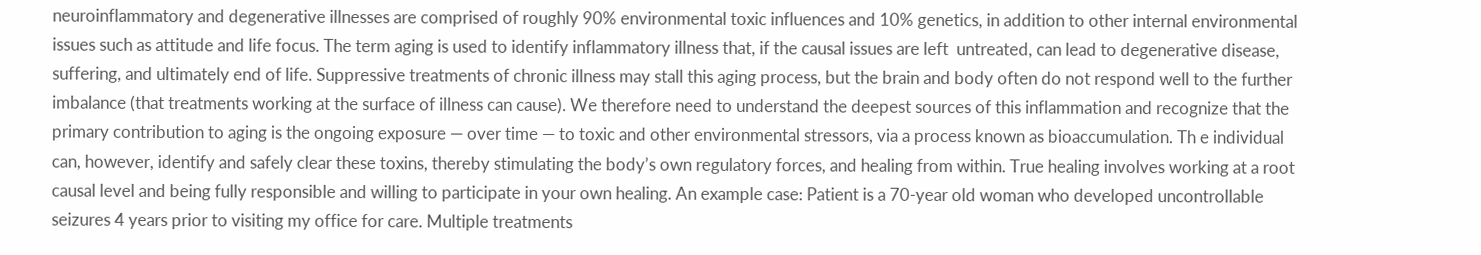neuroinflammatory and degenerative illnesses are comprised of roughly 90% environmental toxic influences and 10% genetics, in addition to other internal environmental issues such as attitude and life focus. The term aging is used to identify inflammatory illness that, if the causal issues are left  untreated, can lead to degenerative disease, suffering, and ultimately end of life. Suppressive treatments of chronic illness may stall this aging process, but the brain and body often do not respond well to the further imbalance (that treatments working at the surface of illness can cause). We therefore need to understand the deepest sources of this inflammation and recognize that the primary contribution to aging is the ongoing exposure — over time — to toxic and other environmental stressors, via a process known as bioaccumulation. Th e individual can, however, identify and safely clear these toxins, thereby stimulating the body’s own regulatory forces, and healing from within. True healing involves working at a root causal level and being fully responsible and willing to participate in your own healing. An example case: Patient is a 70-year old woman who developed uncontrollable seizures 4 years prior to visiting my office for care. Multiple treatments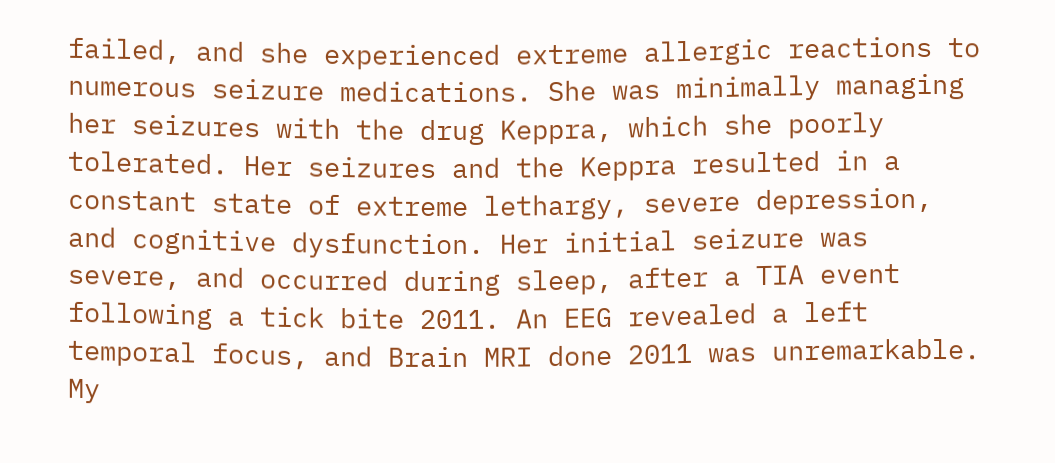failed, and she experienced extreme allergic reactions to numerous seizure medications. She was minimally managing her seizures with the drug Keppra, which she poorly tolerated. Her seizures and the Keppra resulted in a constant state of extreme lethargy, severe depression, and cognitive dysfunction. Her initial seizure was severe, and occurred during sleep, after a TIA event following a tick bite 2011. An EEG revealed a left  temporal focus, and Brain MRI done 2011 was unremarkable. My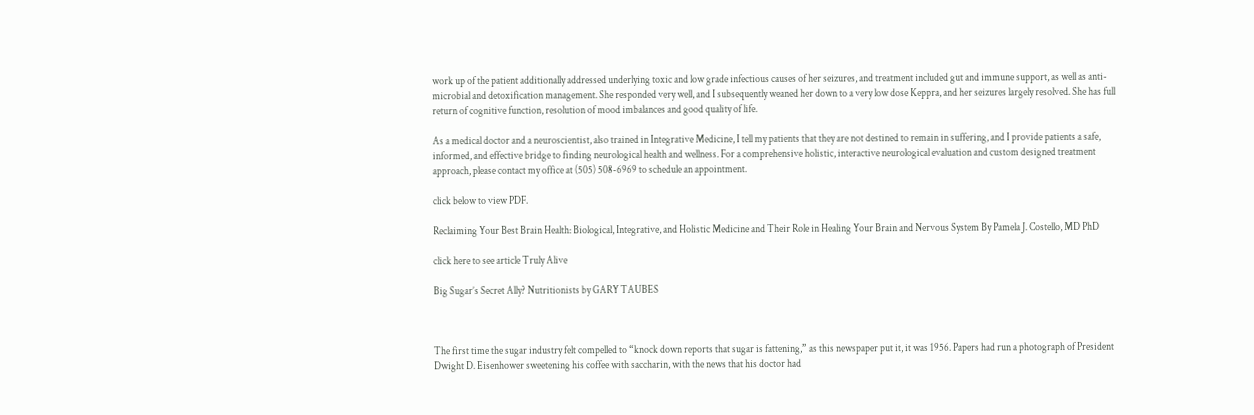work up of the patient additionally addressed underlying toxic and low grade infectious causes of her seizures, and treatment included gut and immune support, as well as anti-microbial and detoxification management. She responded very well, and I subsequently weaned her down to a very low dose Keppra, and her seizures largely resolved. She has full return of cognitive function, resolution of mood imbalances and good quality of life.

As a medical doctor and a neuroscientist, also trained in Integrative Medicine, I tell my patients that they are not destined to remain in suffering, and I provide patients a safe, informed, and effective bridge to finding neurological health and wellness. For a comprehensive holistic, interactive neurological evaluation and custom designed treatment approach, please contact my office at (505) 508-6969 to schedule an appointment.

click below to view PDF.

Reclaiming Your Best Brain Health: Biological, Integrative, and Holistic Medicine and Their Role in Healing Your Brain and Nervous System By Pamela J. Costello, MD PhD

click here to see article Truly Alive

Big Sugar’s Secret Ally? Nutritionists by GARY TAUBES



The first time the sugar industry felt compelled to “knock down reports that sugar is fattening,” as this newspaper put it, it was 1956. Papers had run a photograph of President Dwight D. Eisenhower sweetening his coffee with saccharin, with the news that his doctor had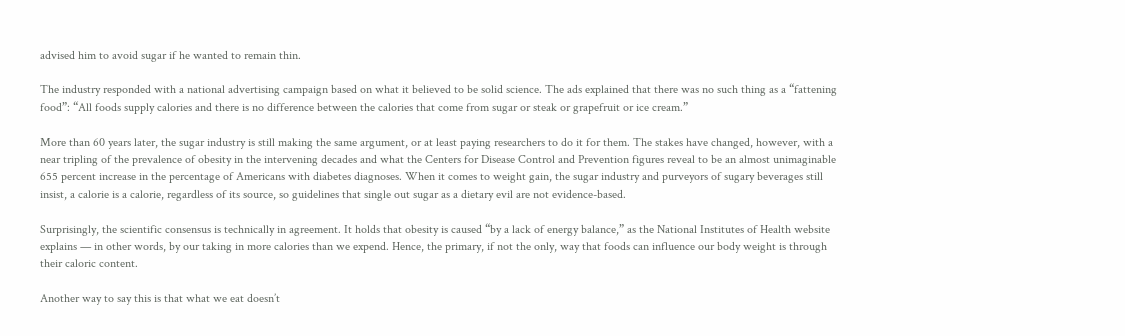advised him to avoid sugar if he wanted to remain thin.

The industry responded with a national advertising campaign based on what it believed to be solid science. The ads explained that there was no such thing as a “fattening food”: “All foods supply calories and there is no difference between the calories that come from sugar or steak or grapefruit or ice cream.”

More than 60 years later, the sugar industry is still making the same argument, or at least paying researchers to do it for them. The stakes have changed, however, with a near tripling of the prevalence of obesity in the intervening decades and what the Centers for Disease Control and Prevention figures reveal to be an almost unimaginable 655 percent increase in the percentage of Americans with diabetes diagnoses. When it comes to weight gain, the sugar industry and purveyors of sugary beverages still insist, a calorie is a calorie, regardless of its source, so guidelines that single out sugar as a dietary evil are not evidence-based.

Surprisingly, the scientific consensus is technically in agreement. It holds that obesity is caused “by a lack of energy balance,” as the National Institutes of Health website explains — in other words, by our taking in more calories than we expend. Hence, the primary, if not the only, way that foods can influence our body weight is through their caloric content.

Another way to say this is that what we eat doesn’t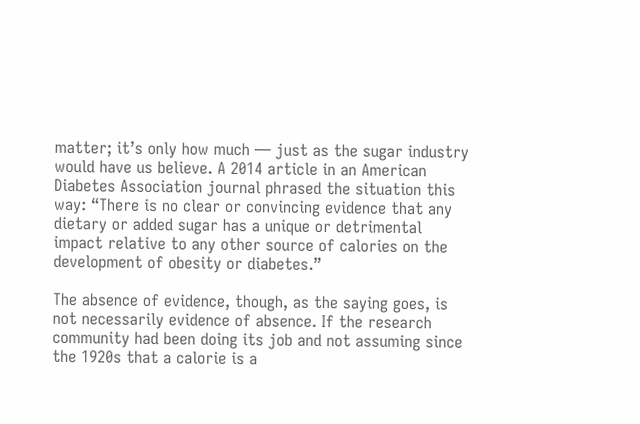matter; it’s only how much — just as the sugar industry would have us believe. A 2014 article in an American Diabetes Association journal phrased the situation this way: “There is no clear or convincing evidence that any dietary or added sugar has a unique or detrimental impact relative to any other source of calories on the development of obesity or diabetes.”

The absence of evidence, though, as the saying goes, is not necessarily evidence of absence. If the research community had been doing its job and not assuming since the 1920s that a calorie is a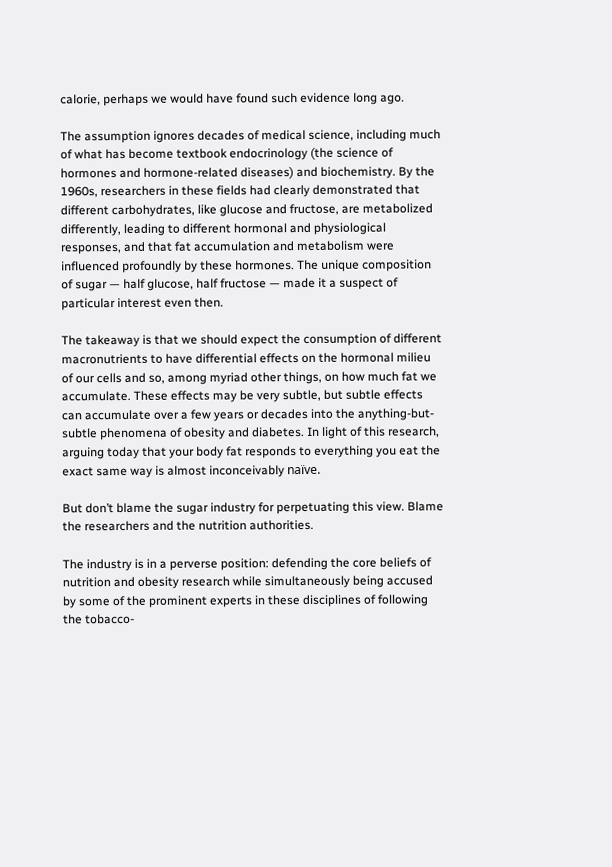calorie, perhaps we would have found such evidence long ago.

The assumption ignores decades of medical science, including much of what has become textbook endocrinology (the science of hormones and hormone-related diseases) and biochemistry. By the 1960s, researchers in these fields had clearly demonstrated that different carbohydrates, like glucose and fructose, are metabolized differently, leading to different hormonal and physiological responses, and that fat accumulation and metabolism were influenced profoundly by these hormones. The unique composition of sugar — half glucose, half fructose — made it a suspect of particular interest even then.

The takeaway is that we should expect the consumption of different macronutrients to have differential effects on the hormonal milieu of our cells and so, among myriad other things, on how much fat we accumulate. These effects may be very subtle, but subtle effects can accumulate over a few years or decades into the anything-but-subtle phenomena of obesity and diabetes. In light of this research, arguing today that your body fat responds to everything you eat the exact same way is almost inconceivably naïve.

But don’t blame the sugar industry for perpetuating this view. Blame the researchers and the nutrition authorities.

The industry is in a perverse position: defending the core beliefs of nutrition and obesity research while simultaneously being accused by some of the prominent experts in these disciplines of following the tobacco-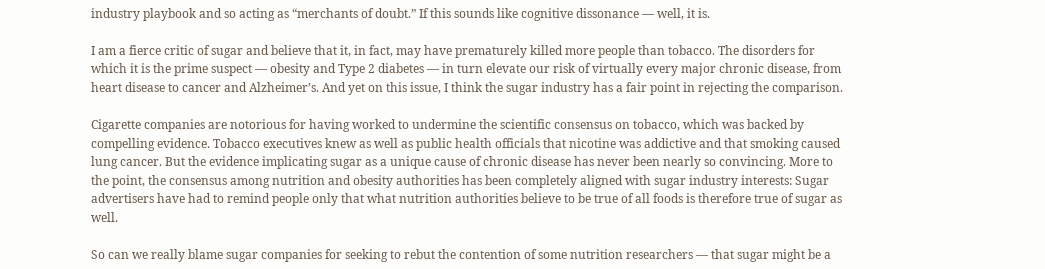industry playbook and so acting as “merchants of doubt.” If this sounds like cognitive dissonance — well, it is.

I am a fierce critic of sugar and believe that it, in fact, may have prematurely killed more people than tobacco. The disorders for which it is the prime suspect — obesity and Type 2 diabetes — in turn elevate our risk of virtually every major chronic disease, from heart disease to cancer and Alzheimer’s. And yet on this issue, I think the sugar industry has a fair point in rejecting the comparison.

Cigarette companies are notorious for having worked to undermine the scientific consensus on tobacco, which was backed by compelling evidence. Tobacco executives knew as well as public health officials that nicotine was addictive and that smoking caused lung cancer. But the evidence implicating sugar as a unique cause of chronic disease has never been nearly so convincing. More to the point, the consensus among nutrition and obesity authorities has been completely aligned with sugar industry interests: Sugar advertisers have had to remind people only that what nutrition authorities believe to be true of all foods is therefore true of sugar as well.

So can we really blame sugar companies for seeking to rebut the contention of some nutrition researchers — that sugar might be a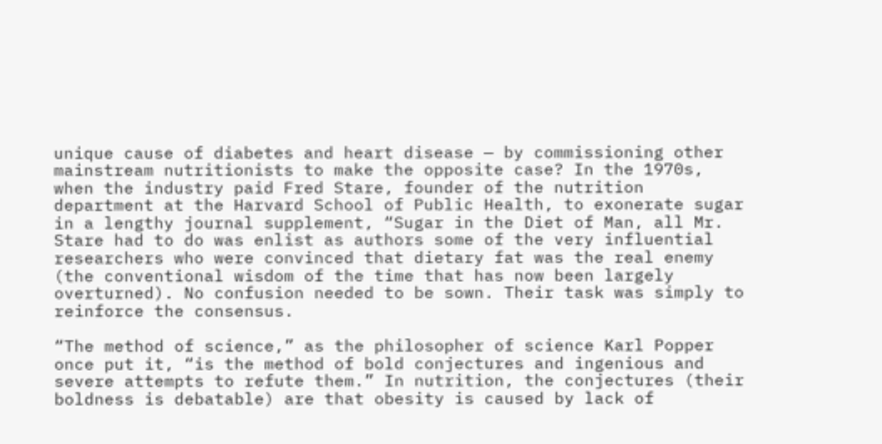unique cause of diabetes and heart disease — by commissioning other mainstream nutritionists to make the opposite case? In the 1970s, when the industry paid Fred Stare, founder of the nutrition department at the Harvard School of Public Health, to exonerate sugar in a lengthy journal supplement, “Sugar in the Diet of Man, all Mr. Stare had to do was enlist as authors some of the very influential researchers who were convinced that dietary fat was the real enemy (the conventional wisdom of the time that has now been largely overturned). No confusion needed to be sown. Their task was simply to reinforce the consensus.

“The method of science,” as the philosopher of science Karl Popper once put it, “is the method of bold conjectures and ingenious and severe attempts to refute them.” In nutrition, the conjectures (their boldness is debatable) are that obesity is caused by lack of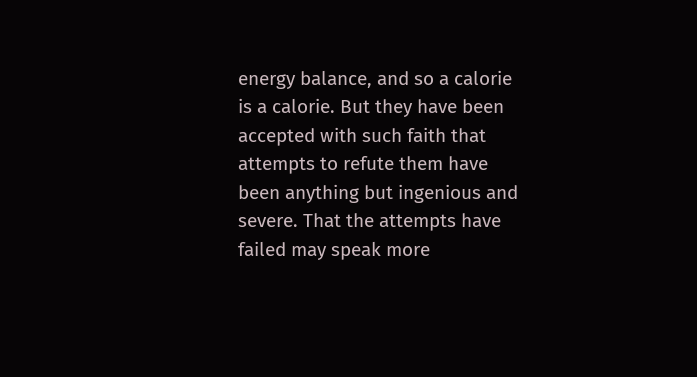energy balance, and so a calorie is a calorie. But they have been accepted with such faith that attempts to refute them have been anything but ingenious and severe. That the attempts have failed may speak more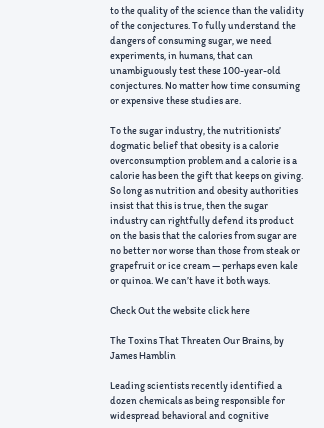to the quality of the science than the validity of the conjectures. To fully understand the dangers of consuming sugar, we need experiments, in humans, that can unambiguously test these 100-year-old conjectures. No matter how time consuming or expensive these studies are.

To the sugar industry, the nutritionists’ dogmatic belief that obesity is a calorie overconsumption problem and a calorie is a calorie has been the gift that keeps on giving. So long as nutrition and obesity authorities insist that this is true, then the sugar industry can rightfully defend its product on the basis that the calories from sugar are no better nor worse than those from steak or grapefruit or ice cream — perhaps even kale or quinoa. We can’t have it both ways.

Check Out the website click here

The Toxins That Threaten Our Brains, by James Hamblin

Leading scientists recently identified a dozen chemicals as being responsible for widespread behavioral and cognitive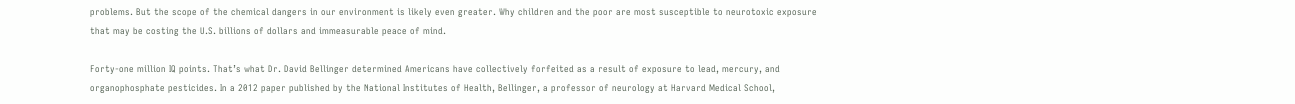problems. But the scope of the chemical dangers in our environment is likely even greater. Why children and the poor are most susceptible to neurotoxic exposure that may be costing the U.S. billions of dollars and immeasurable peace of mind.

Forty-one million IQ points. That’s what Dr. David Bellinger determined Americans have collectively forfeited as a result of exposure to lead, mercury, and organophosphate pesticides. In a 2012 paper published by the National Institutes of Health, Bellinger, a professor of neurology at Harvard Medical School,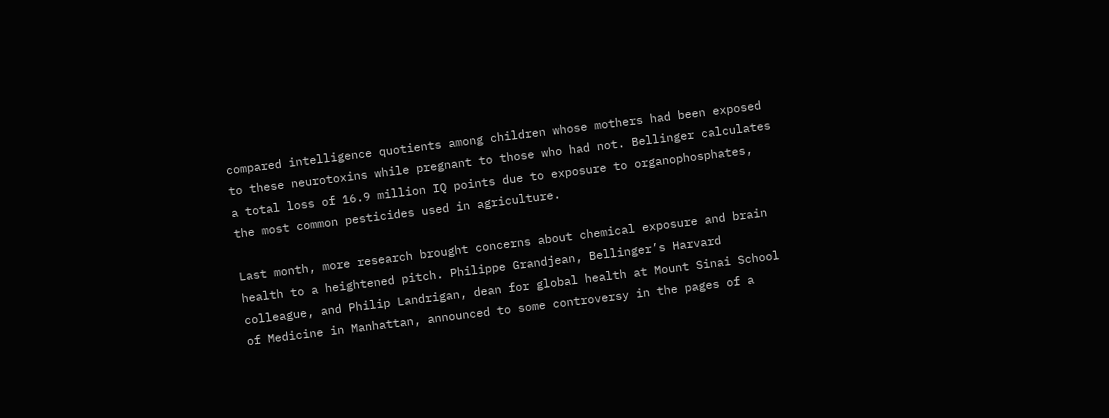compared intelligence quotients among children whose mothers had been exposed to these neurotoxins while pregnant to those who had not. Bellinger calculates a total loss of 16.9 million IQ points due to exposure to organophosphates, the most common pesticides used in agriculture.

Last month, more research brought concerns about chemical exposure and brain health to a heightened pitch. Philippe Grandjean, Bellinger’s Harvard colleague, and Philip Landrigan, dean for global health at Mount Sinai School of Medicine in Manhattan, announced to some controversy in the pages of a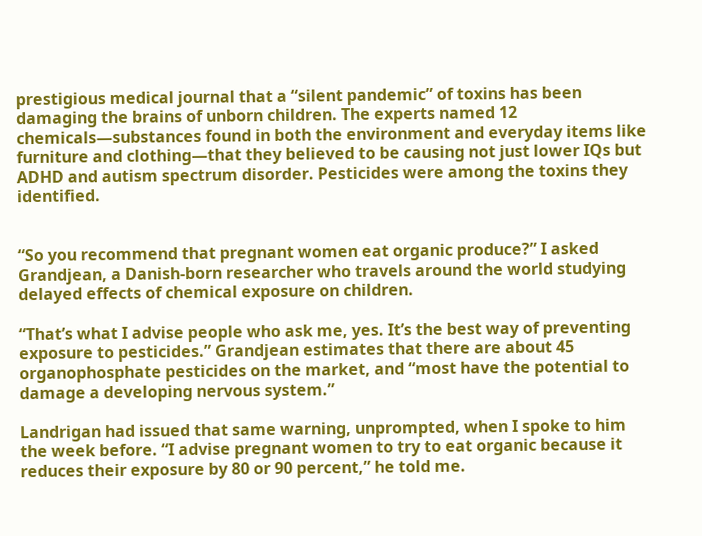prestigious medical journal that a “silent pandemic” of toxins has been damaging the brains of unborn children. The experts named 12 chemicals—substances found in both the environment and everyday items like furniture and clothing—that they believed to be causing not just lower IQs but ADHD and autism spectrum disorder. Pesticides were among the toxins they identified.


“So you recommend that pregnant women eat organic produce?” I asked Grandjean, a Danish-born researcher who travels around the world studying delayed effects of chemical exposure on children.

“That’s what I advise people who ask me, yes. It’s the best way of preventing exposure to pesticides.” Grandjean estimates that there are about 45 organophosphate pesticides on the market, and “most have the potential to damage a developing nervous system.”

Landrigan had issued that same warning, unprompted, when I spoke to him the week before. “I advise pregnant women to try to eat organic because it reduces their exposure by 80 or 90 percent,” he told me.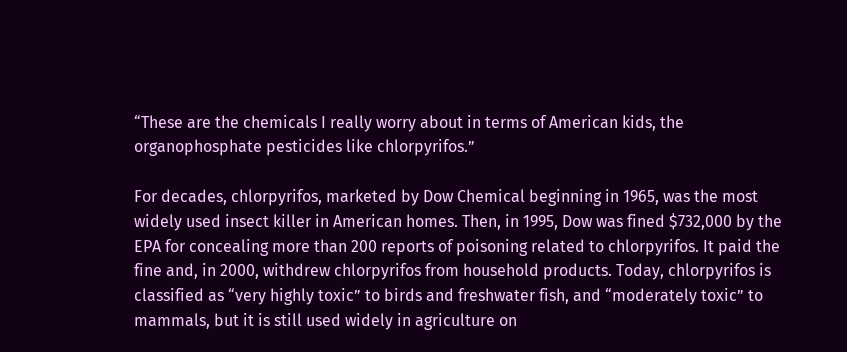“These are the chemicals I really worry about in terms of American kids, the organophosphate pesticides like chlorpyrifos.”

For decades, chlorpyrifos, marketed by Dow Chemical beginning in 1965, was the most widely used insect killer in American homes. Then, in 1995, Dow was fined $732,000 by the EPA for concealing more than 200 reports of poisoning related to chlorpyrifos. It paid the fine and, in 2000, withdrew chlorpyrifos from household products. Today, chlorpyrifos is classified as “very highly toxic” to birds and freshwater fish, and “moderately toxic” to mammals, but it is still used widely in agriculture on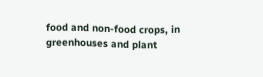food and non-food crops, in greenhouses and plant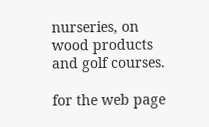nurseries, on wood products and golf courses.

for the web page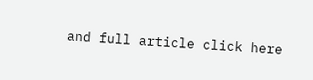and full article click here